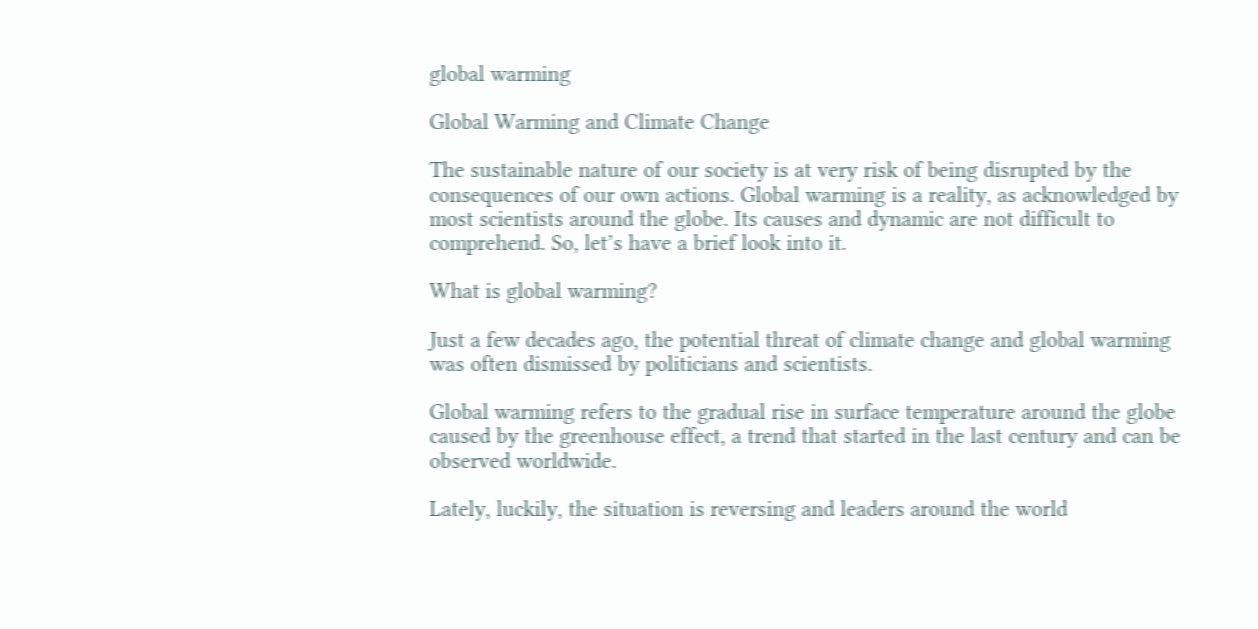global warming

Global Warming and Climate Change

The sustainable nature of our society is at very risk of being disrupted by the consequences of our own actions. Global warming is a reality, as acknowledged by most scientists around the globe. Its causes and dynamic are not difficult to comprehend. So, let’s have a brief look into it.

What is global warming?

Just a few decades ago, the potential threat of climate change and global warming was often dismissed by politicians and scientists.

Global warming refers to the gradual rise in surface temperature around the globe caused by the greenhouse effect, a trend that started in the last century and can be observed worldwide.

Lately, luckily, the situation is reversing and leaders around the world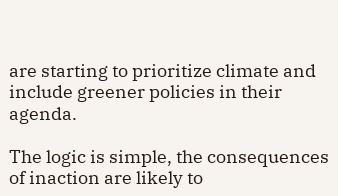are starting to prioritize climate and include greener policies in their agenda.

The logic is simple, the consequences of inaction are likely to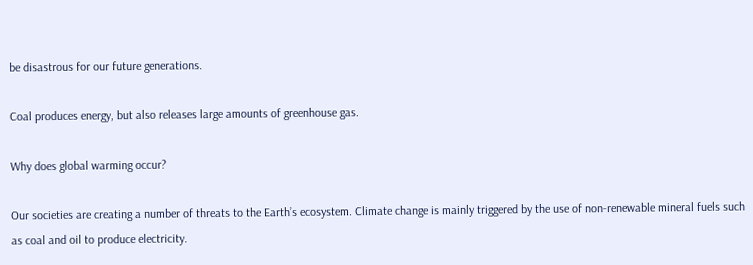be disastrous for our future generations.

Coal produces energy, but also releases large amounts of greenhouse gas.

Why does global warming occur?

Our societies are creating a number of threats to the Earth’s ecosystem. Climate change is mainly triggered by the use of non-renewable mineral fuels such as coal and oil to produce electricity.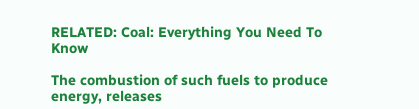RELATED: Coal: Everything You Need To Know

The combustion of such fuels to produce energy, releases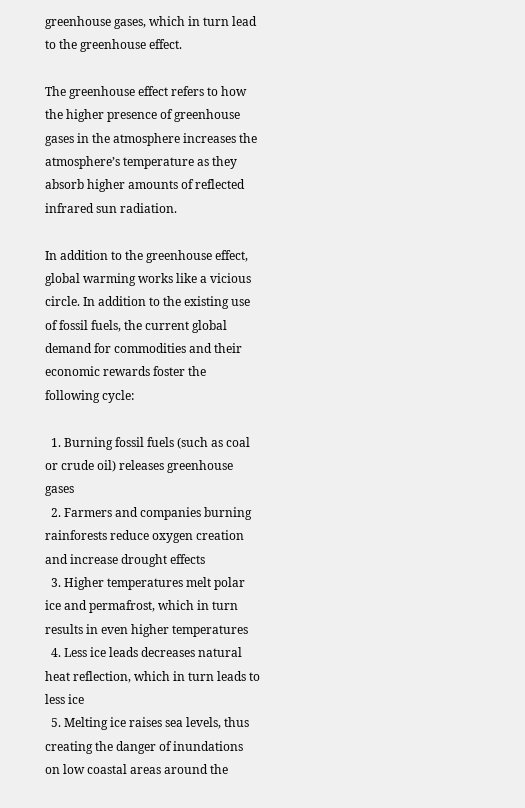greenhouse gases, which in turn lead to the greenhouse effect.

The greenhouse effect refers to how the higher presence of greenhouse gases in the atmosphere increases the atmosphere’s temperature as they absorb higher amounts of reflected infrared sun radiation.

In addition to the greenhouse effect, global warming works like a vicious circle. In addition to the existing use of fossil fuels, the current global demand for commodities and their economic rewards foster the following cycle:

  1. Burning fossil fuels (such as coal or crude oil) releases greenhouse gases
  2. Farmers and companies burning rainforests reduce oxygen creation and increase drought effects
  3. Higher temperatures melt polar ice and permafrost, which in turn results in even higher temperatures
  4. Less ice leads decreases natural heat reflection, which in turn leads to less ice
  5. Melting ice raises sea levels, thus creating the danger of inundations on low coastal areas around the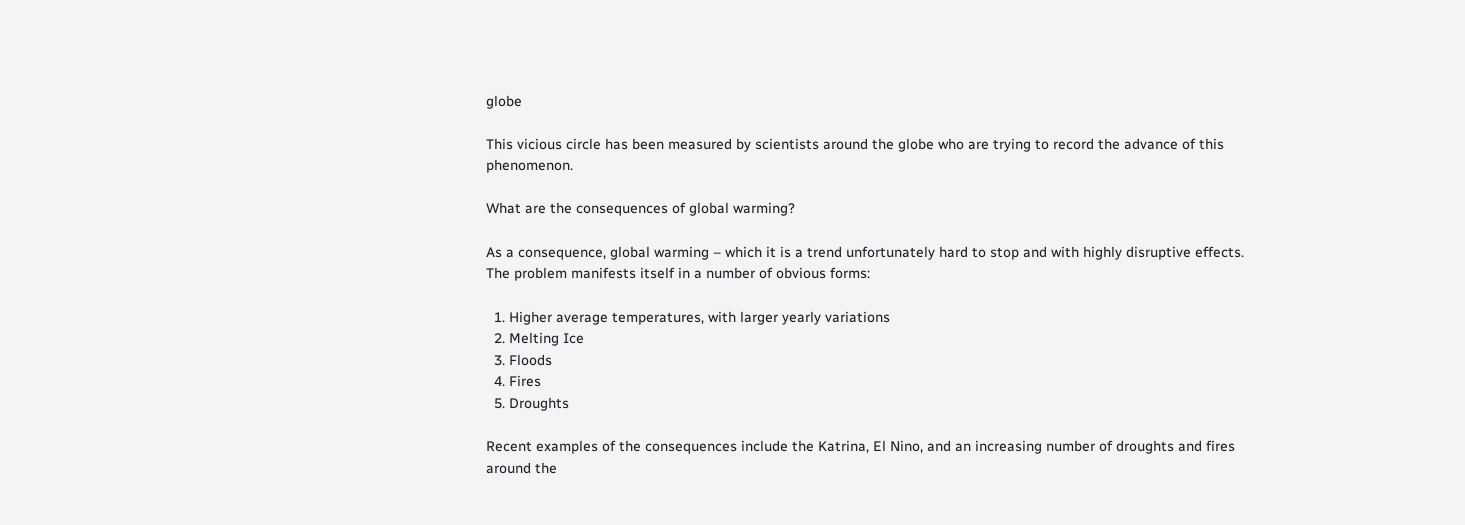globe

This vicious circle has been measured by scientists around the globe who are trying to record the advance of this phenomenon.

What are the consequences of global warming?

As a consequence, global warming – which it is a trend unfortunately hard to stop and with highly disruptive effects. The problem manifests itself in a number of obvious forms:

  1. Higher average temperatures, with larger yearly variations
  2. Melting Ice
  3. Floods
  4. Fires
  5. Droughts

Recent examples of the consequences include the Katrina, El Nino, and an increasing number of droughts and fires around the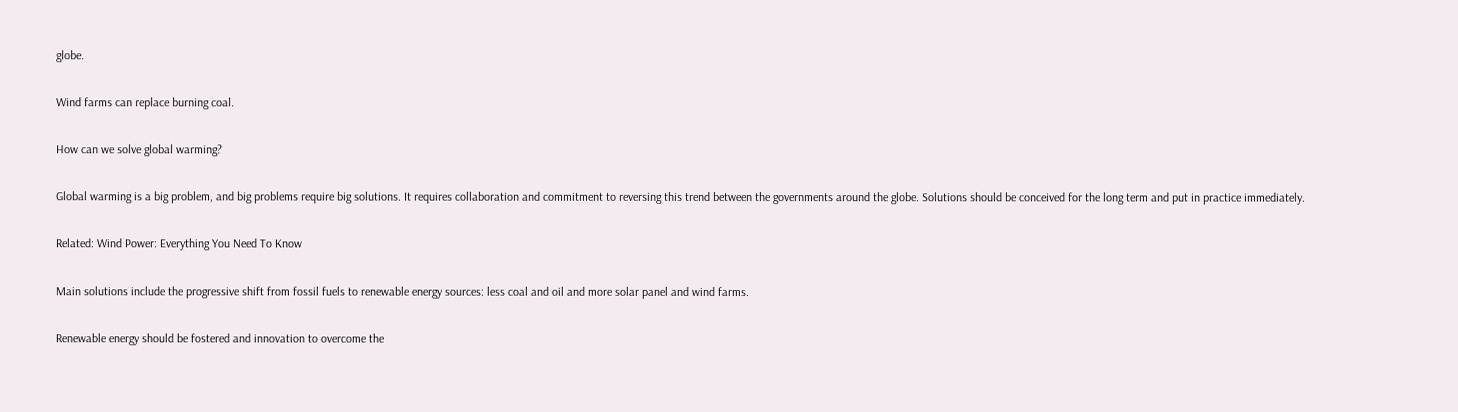globe.

Wind farms can replace burning coal.

How can we solve global warming?

Global warming is a big problem, and big problems require big solutions. It requires collaboration and commitment to reversing this trend between the governments around the globe. Solutions should be conceived for the long term and put in practice immediately.

Related: Wind Power: Everything You Need To Know

Main solutions include the progressive shift from fossil fuels to renewable energy sources: less coal and oil and more solar panel and wind farms.

Renewable energy should be fostered and innovation to overcome the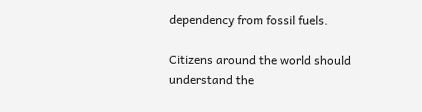dependency from fossil fuels.

Citizens around the world should understand the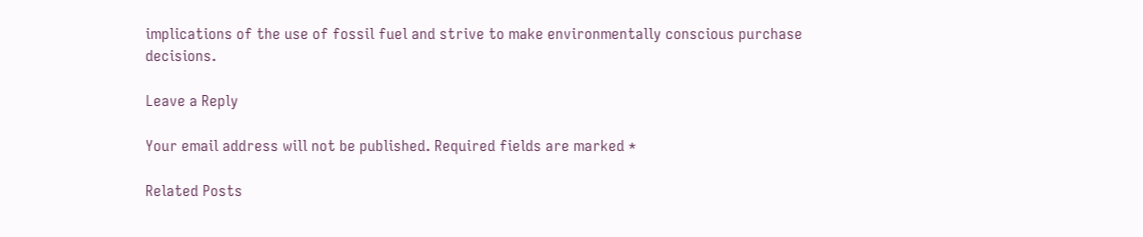implications of the use of fossil fuel and strive to make environmentally conscious purchase decisions.

Leave a Reply

Your email address will not be published. Required fields are marked *

Related Posts